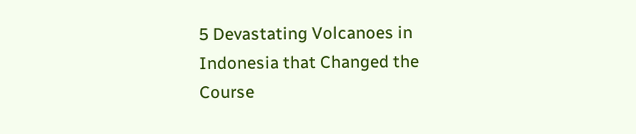5 Devastating Volcanoes in Indonesia that Changed the Course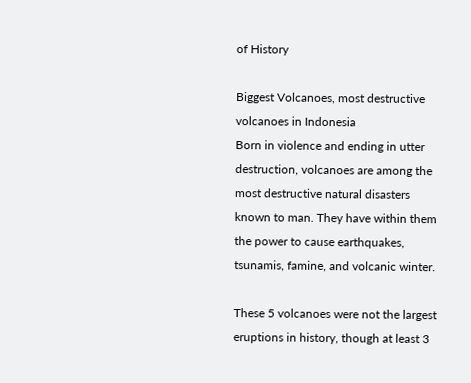of History

Biggest Volcanoes, most destructive volcanoes in Indonesia
Born in violence and ending in utter destruction, volcanoes are among the most destructive natural disasters known to man. They have within them the power to cause earthquakes, tsunamis, famine, and volcanic winter.

These 5 volcanoes were not the largest eruptions in history, though at least 3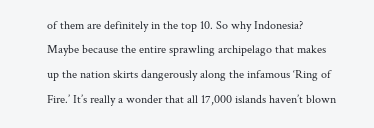of them are definitely in the top 10. So why Indonesia? Maybe because the entire sprawling archipelago that makes up the nation skirts dangerously along the infamous ‘Ring of Fire.’ It’s really a wonder that all 17,000 islands haven’t blown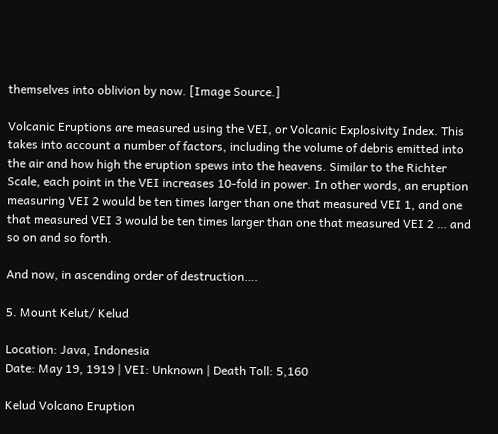themselves into oblivion by now. [Image Source.]

Volcanic Eruptions are measured using the VEI, or Volcanic Explosivity Index. This takes into account a number of factors, including the volume of debris emitted into the air and how high the eruption spews into the heavens. Similar to the Richter Scale, each point in the VEI increases 10-fold in power. In other words, an eruption measuring VEI 2 would be ten times larger than one that measured VEI 1, and one that measured VEI 3 would be ten times larger than one that measured VEI 2 … and so on and so forth.

And now, in ascending order of destruction….

5. Mount Kelut/ Kelud

Location: Java, Indonesia
Date: May 19, 1919 | VEI: Unknown | Death Toll: 5,160

Kelud Volcano Eruption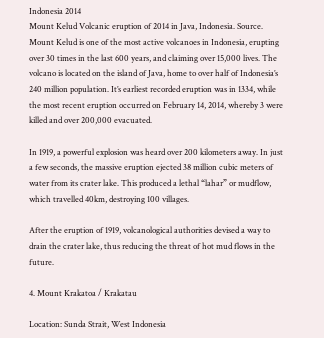Indonesia 2014
Mount Kelud Volcanic eruption of 2014 in Java, Indonesia. Source.
Mount Kelud is one of the most active volcanoes in Indonesia, erupting over 30 times in the last 600 years, and claiming over 15,000 lives. The volcano is located on the island of Java, home to over half of Indonesia’s 240 million population. It’s earliest recorded eruption was in 1334, while the most recent eruption occurred on February 14, 2014, whereby 3 were killed and over 200,000 evacuated.

In 1919, a powerful explosion was heard over 200 kilometers away. In just a few seconds, the massive eruption ejected 38 million cubic meters of water from its crater lake. This produced a lethal “lahar” or mudflow, which travelled 40km, destroying 100 villages.

After the eruption of 1919, volcanological authorities devised a way to drain the crater lake, thus reducing the threat of hot mud flows in the future.

4. Mount Krakatoa / Krakatau

Location: Sunda Strait, West Indonesia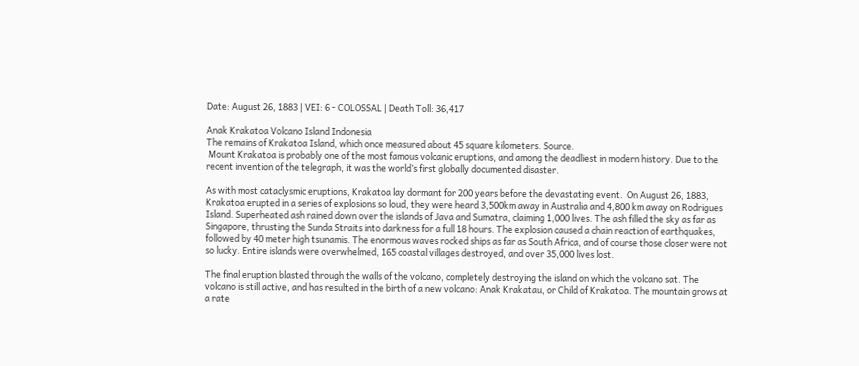Date: August 26, 1883 | VEI: 6 - COLOSSAL | Death Toll: 36,417

Anak Krakatoa Volcano Island Indonesia
The remains of Krakatoa Island, which once measured about 45 square kilometers. Source.
 Mount Krakatoa is probably one of the most famous volcanic eruptions, and among the deadliest in modern history. Due to the recent invention of the telegraph, it was the world’s first globally documented disaster.

As with most cataclysmic eruptions, Krakatoa lay dormant for 200 years before the devastating event.  On August 26, 1883, Krakatoa erupted in a series of explosions so loud, they were heard 3,500km away in Australia and 4,800 km away on Rodrigues Island. Superheated ash rained down over the islands of Java and Sumatra, claiming 1,000 lives. The ash filled the sky as far as Singapore, thrusting the Sunda Straits into darkness for a full 18 hours. The explosion caused a chain reaction of earthquakes, followed by 40 meter high tsunamis. The enormous waves rocked ships as far as South Africa, and of course those closer were not so lucky. Entire islands were overwhelmed, 165 coastal villages destroyed, and over 35,000 lives lost.

The final eruption blasted through the walls of the volcano, completely destroying the island on which the volcano sat. The volcano is still active, and has resulted in the birth of a new volcano: Anak Krakatau, or Child of Krakatoa. The mountain grows at a rate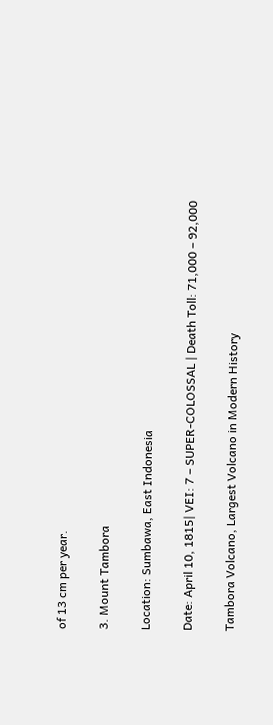of 13 cm per year.

3. Mount Tambora

Location: Sumbawa, East Indonesia

Date: April 10, 1815| VEI: 7 – SUPER-COLOSSAL | Death Toll: 71,000 – 92,000

Tambora Volcano, Largest Volcano in Modern History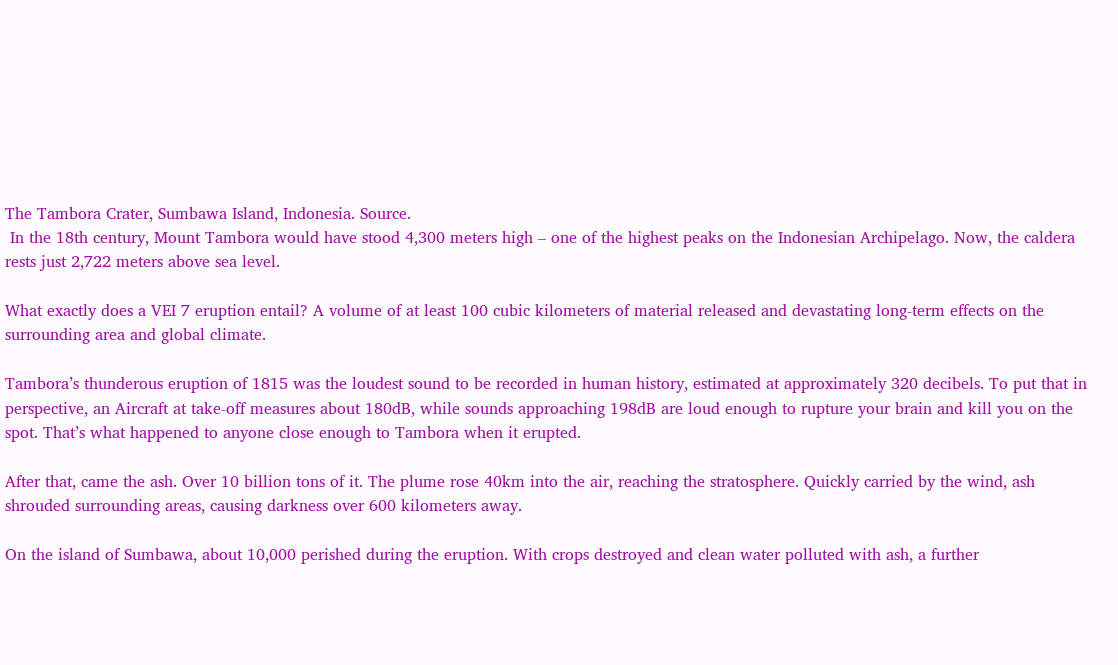The Tambora Crater, Sumbawa Island, Indonesia. Source.
 In the 18th century, Mount Tambora would have stood 4,300 meters high – one of the highest peaks on the Indonesian Archipelago. Now, the caldera rests just 2,722 meters above sea level.

What exactly does a VEI 7 eruption entail? A volume of at least 100 cubic kilometers of material released and devastating long-term effects on the surrounding area and global climate.

Tambora’s thunderous eruption of 1815 was the loudest sound to be recorded in human history, estimated at approximately 320 decibels. To put that in perspective, an Aircraft at take-off measures about 180dB, while sounds approaching 198dB are loud enough to rupture your brain and kill you on the spot. That’s what happened to anyone close enough to Tambora when it erupted.

After that, came the ash. Over 10 billion tons of it. The plume rose 40km into the air, reaching the stratosphere. Quickly carried by the wind, ash shrouded surrounding areas, causing darkness over 600 kilometers away.

On the island of Sumbawa, about 10,000 perished during the eruption. With crops destroyed and clean water polluted with ash, a further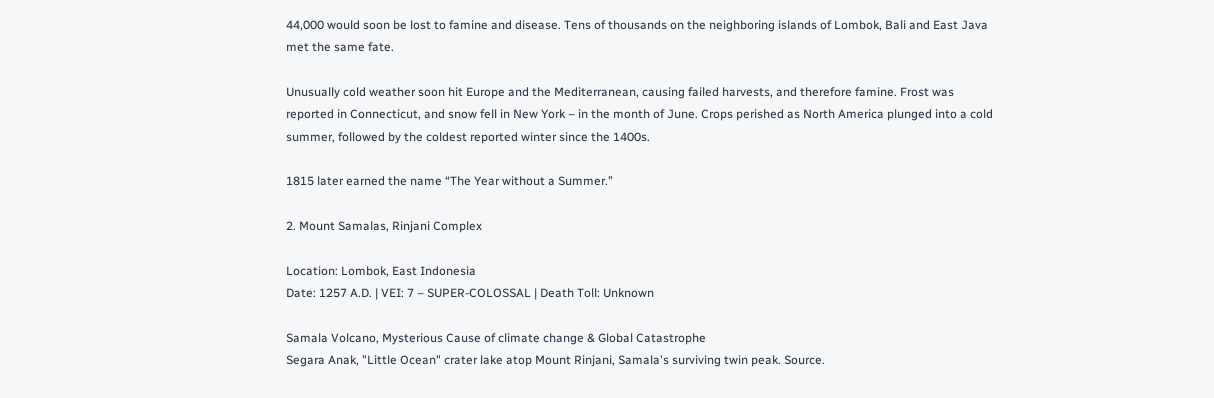44,000 would soon be lost to famine and disease. Tens of thousands on the neighboring islands of Lombok, Bali and East Java met the same fate.

Unusually cold weather soon hit Europe and the Mediterranean, causing failed harvests, and therefore famine. Frost was reported in Connecticut, and snow fell in New York – in the month of June. Crops perished as North America plunged into a cold summer, followed by the coldest reported winter since the 1400s.

1815 later earned the name “The Year without a Summer.”

2. Mount Samalas, Rinjani Complex

Location: Lombok, East Indonesia
Date: 1257 A.D. | VEI: 7 – SUPER-COLOSSAL | Death Toll: Unknown

Samala Volcano, Mysterious Cause of climate change & Global Catastrophe
Segara Anak, "Little Ocean" crater lake atop Mount Rinjani, Samala's surviving twin peak. Source.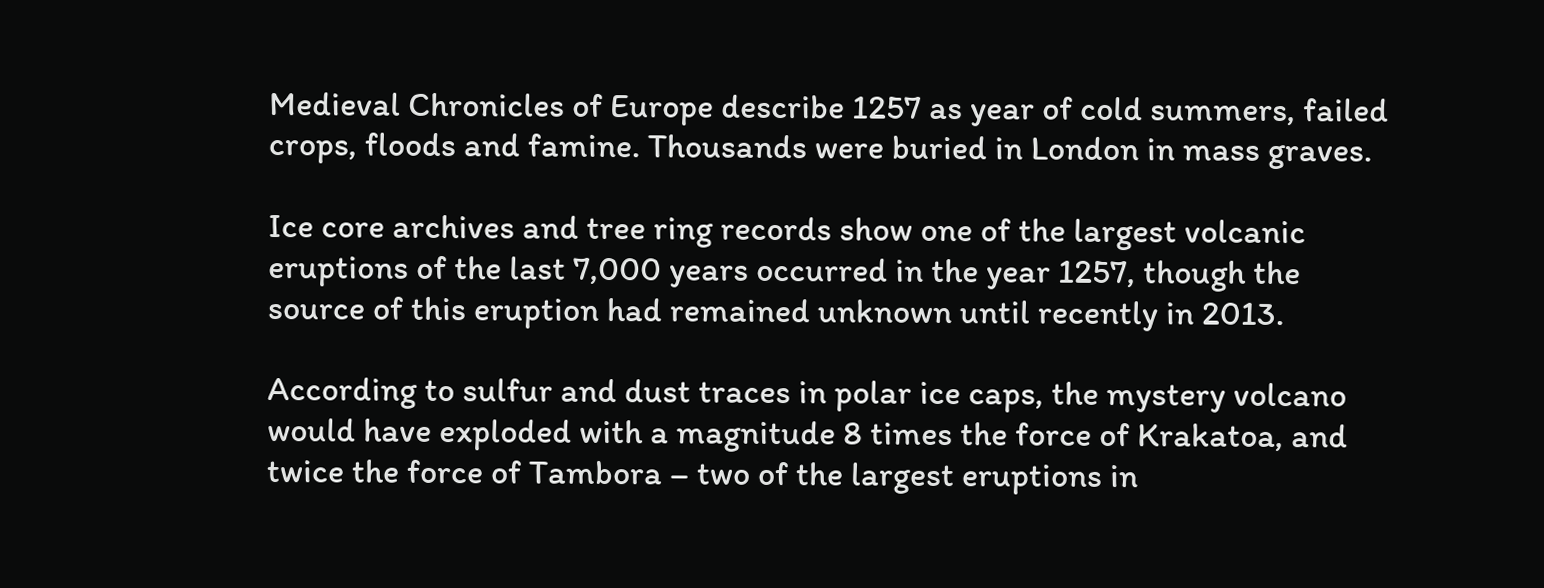Medieval Chronicles of Europe describe 1257 as year of cold summers, failed crops, floods and famine. Thousands were buried in London in mass graves.

Ice core archives and tree ring records show one of the largest volcanic eruptions of the last 7,000 years occurred in the year 1257, though the source of this eruption had remained unknown until recently in 2013.

According to sulfur and dust traces in polar ice caps, the mystery volcano would have exploded with a magnitude 8 times the force of Krakatoa, and twice the force of Tambora – two of the largest eruptions in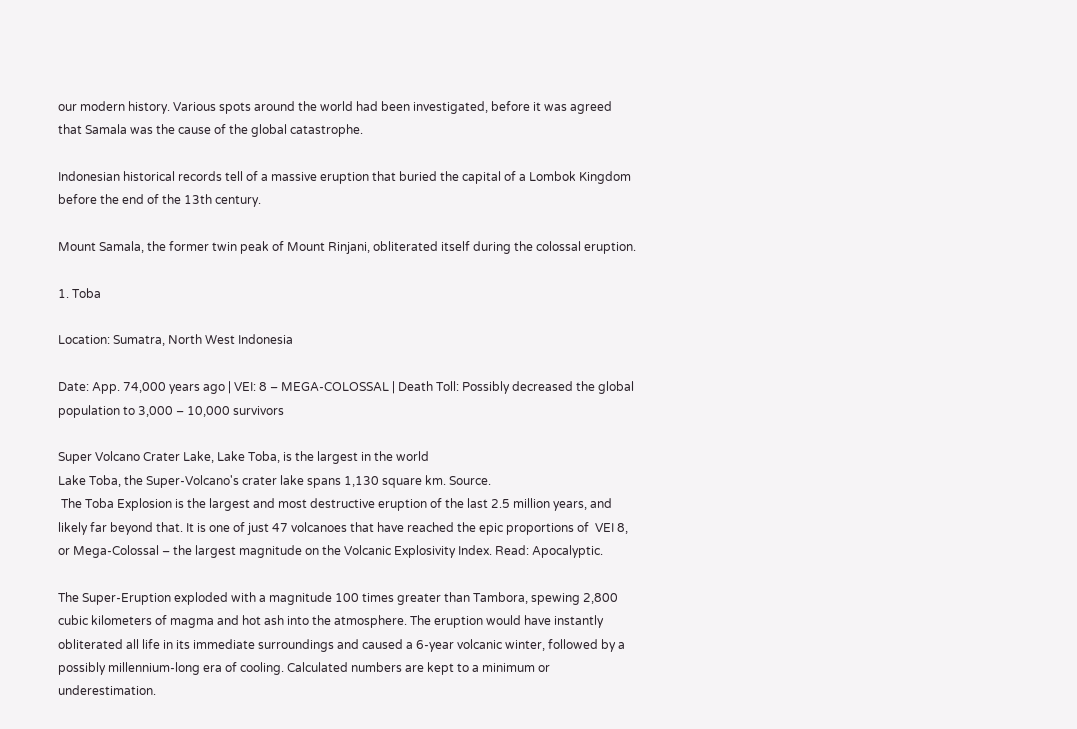our modern history. Various spots around the world had been investigated, before it was agreed that Samala was the cause of the global catastrophe.

Indonesian historical records tell of a massive eruption that buried the capital of a Lombok Kingdom before the end of the 13th century.

Mount Samala, the former twin peak of Mount Rinjani, obliterated itself during the colossal eruption.

1. Toba

Location: Sumatra, North West Indonesia

Date: App. 74,000 years ago | VEI: 8 – MEGA-COLOSSAL | Death Toll: Possibly decreased the global population to 3,000 – 10,000 survivors

Super Volcano Crater Lake, Lake Toba, is the largest in the world
Lake Toba, the Super-Volcano's crater lake spans 1,130 square km. Source.
 The Toba Explosion is the largest and most destructive eruption of the last 2.5 million years, and likely far beyond that. It is one of just 47 volcanoes that have reached the epic proportions of  VEI 8, or Mega-Colossal – the largest magnitude on the Volcanic Explosivity Index. Read: Apocalyptic.

The Super-Eruption exploded with a magnitude 100 times greater than Tambora, spewing 2,800 cubic kilometers of magma and hot ash into the atmosphere. The eruption would have instantly obliterated all life in its immediate surroundings and caused a 6-year volcanic winter, followed by a possibly millennium-long era of cooling. Calculated numbers are kept to a minimum or underestimation.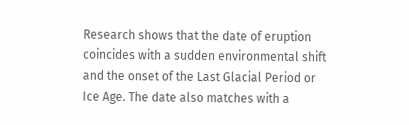Research shows that the date of eruption coincides with a sudden environmental shift and the onset of the Last Glacial Period or Ice Age. The date also matches with a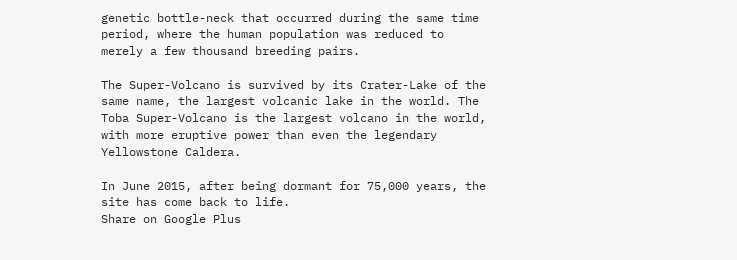genetic bottle-neck that occurred during the same time period, where the human population was reduced to merely a few thousand breeding pairs.

The Super-Volcano is survived by its Crater-Lake of the same name, the largest volcanic lake in the world. The Toba Super-Volcano is the largest volcano in the world, with more eruptive power than even the legendary Yellowstone Caldera.

In June 2015, after being dormant for 75,000 years, the site has come back to life.
Share on Google Plus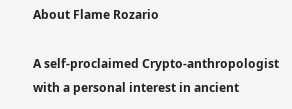About Flame Rozario

A self-proclaimed Crypto-anthropologist with a personal interest in ancient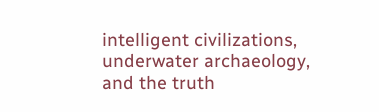intelligent civilizations, underwater archaeology, and the truth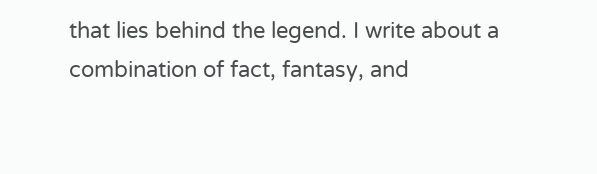that lies behind the legend. I write about a combination of fact, fantasy, and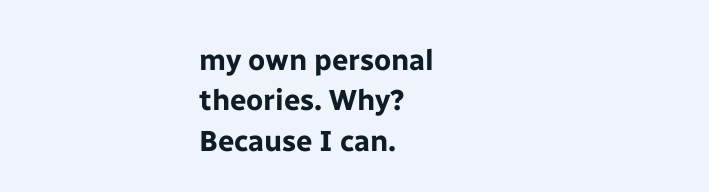my own personal theories. Why? Because I can.